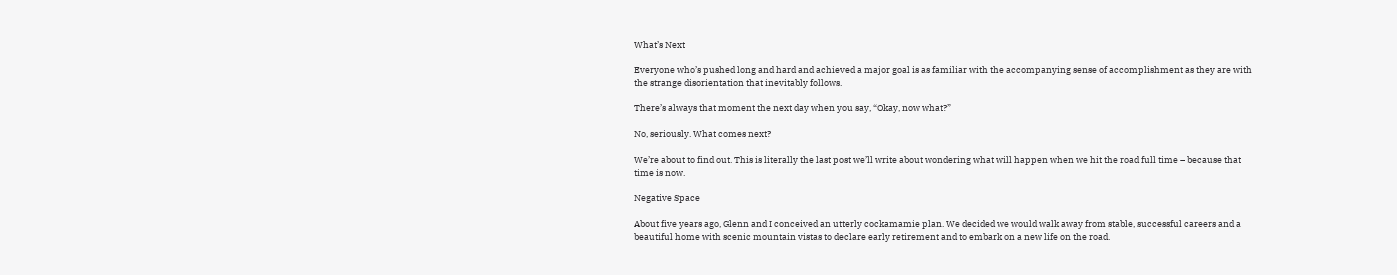What’s Next

Everyone who’s pushed long and hard and achieved a major goal is as familiar with the accompanying sense of accomplishment as they are with the strange disorientation that inevitably follows.

There’s always that moment the next day when you say, “Okay, now what?”

No, seriously. What comes next?

We’re about to find out. This is literally the last post we’ll write about wondering what will happen when we hit the road full time – because that time is now.

Negative Space

About five years ago, Glenn and I conceived an utterly cockamamie plan. We decided we would walk away from stable, successful careers and a beautiful home with scenic mountain vistas to declare early retirement and to embark on a new life on the road.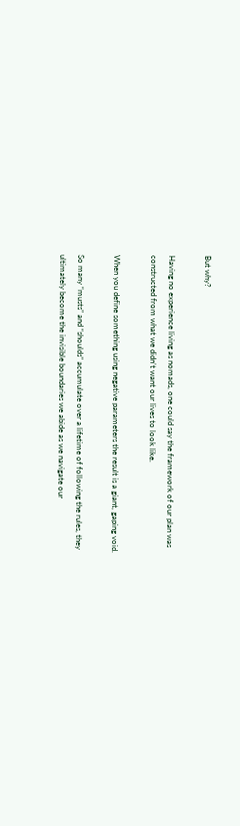But why?

Having no experience living as nomads, one could say the framework of our plan was constructed from what we didn’t want our lives to look like.

When you define something using negative parameters the result is a giant, gaping void.

So many “musts” and “shoulds” accumulate over a lifetime of following the rules, they ultimately become the invisible boundaries we abide as we navigate our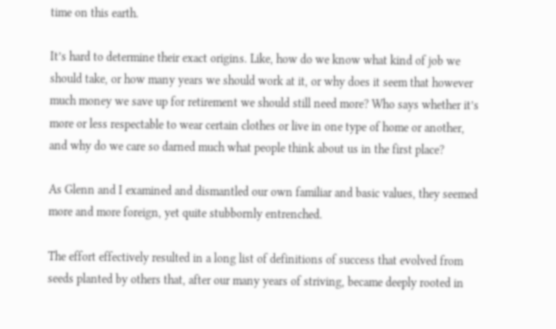time on this earth.

It’s hard to determine their exact origins. Like, how do we know what kind of job we should take, or how many years we should work at it, or why does it seem that however much money we save up for retirement we should still need more? Who says whether it’s more or less respectable to wear certain clothes or live in one type of home or another, and why do we care so darned much what people think about us in the first place?

As Glenn and I examined and dismantled our own familiar and basic values, they seemed more and more foreign, yet quite stubbornly entrenched.

The effort effectively resulted in a long list of definitions of success that evolved from seeds planted by others that, after our many years of striving, became deeply rooted in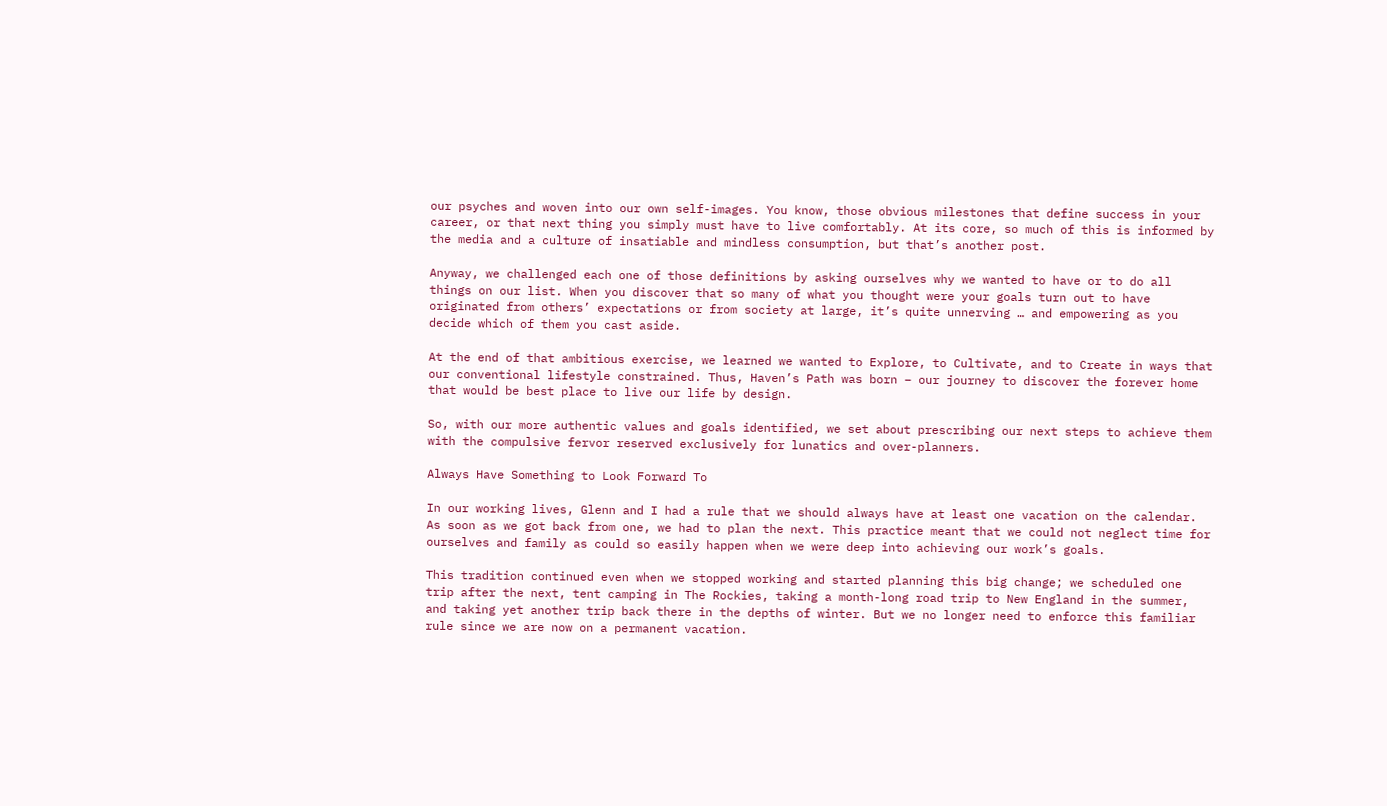our psyches and woven into our own self-images. You know, those obvious milestones that define success in your career, or that next thing you simply must have to live comfortably. At its core, so much of this is informed by the media and a culture of insatiable and mindless consumption, but that’s another post.

Anyway, we challenged each one of those definitions by asking ourselves why we wanted to have or to do all things on our list. When you discover that so many of what you thought were your goals turn out to have originated from others’ expectations or from society at large, it’s quite unnerving … and empowering as you decide which of them you cast aside.

At the end of that ambitious exercise, we learned we wanted to Explore, to Cultivate, and to Create in ways that our conventional lifestyle constrained. Thus, Haven’s Path was born – our journey to discover the forever home that would be best place to live our life by design.

So, with our more authentic values and goals identified, we set about prescribing our next steps to achieve them with the compulsive fervor reserved exclusively for lunatics and over-planners.

Always Have Something to Look Forward To

In our working lives, Glenn and I had a rule that we should always have at least one vacation on the calendar. As soon as we got back from one, we had to plan the next. This practice meant that we could not neglect time for ourselves and family as could so easily happen when we were deep into achieving our work’s goals.

This tradition continued even when we stopped working and started planning this big change; we scheduled one trip after the next, tent camping in The Rockies, taking a month-long road trip to New England in the summer, and taking yet another trip back there in the depths of winter. But we no longer need to enforce this familiar rule since we are now on a permanent vacation.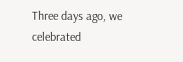Three days ago, we celebrated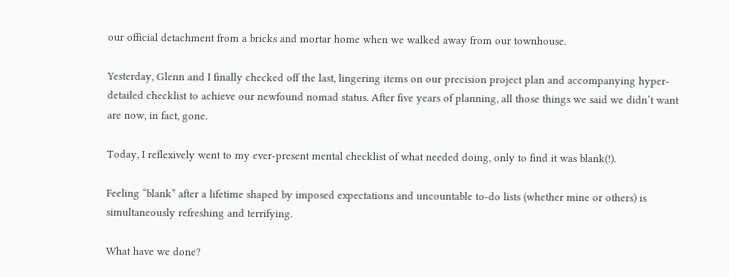our official detachment from a bricks and mortar home when we walked away from our townhouse.

Yesterday, Glenn and I finally checked off the last, lingering items on our precision project plan and accompanying hyper-detailed checklist to achieve our newfound nomad status. After five years of planning, all those things we said we didn’t want are now, in fact, gone.

Today, I reflexively went to my ever-present mental checklist of what needed doing, only to find it was blank(!).

Feeling “blank” after a lifetime shaped by imposed expectations and uncountable to-do lists (whether mine or others) is simultaneously refreshing and terrifying.

What have we done?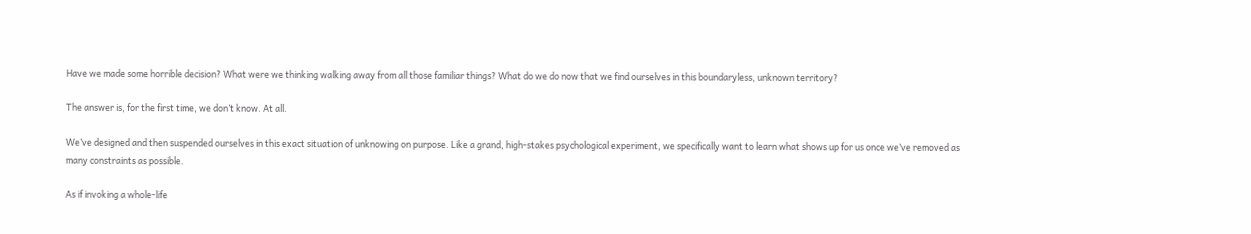Have we made some horrible decision? What were we thinking walking away from all those familiar things? What do we do now that we find ourselves in this boundaryless, unknown territory?

The answer is, for the first time, we don’t know. At all.

We’ve designed and then suspended ourselves in this exact situation of unknowing on purpose. Like a grand, high-stakes psychological experiment, we specifically want to learn what shows up for us once we’ve removed as many constraints as possible.

As if invoking a whole-life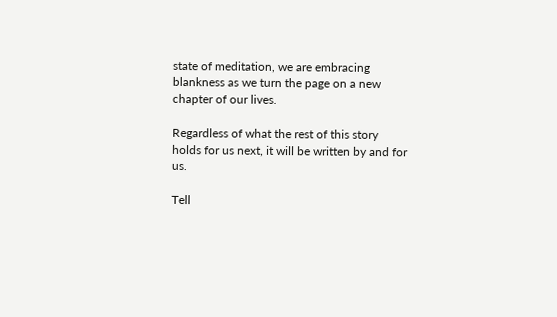state of meditation, we are embracing blankness as we turn the page on a new chapter of our lives.

Regardless of what the rest of this story holds for us next, it will be written by and for us.

Tell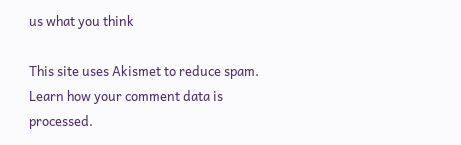us what you think

This site uses Akismet to reduce spam. Learn how your comment data is processed.